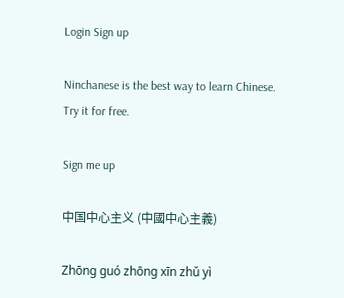Login Sign up

Ninchanese is the best way to learn Chinese.
Try it for free.

Sign me up

中国中心主义 (中國中心主義)

Zhōng guó zhōng xīn zhǔ yì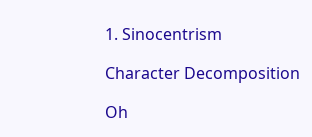1. Sinocentrism

Character Decomposition

Oh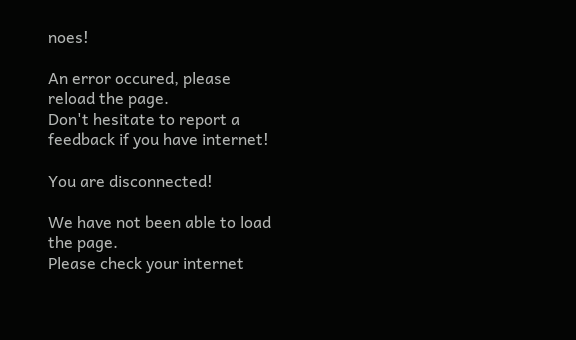noes!

An error occured, please reload the page.
Don't hesitate to report a feedback if you have internet!

You are disconnected!

We have not been able to load the page.
Please check your internet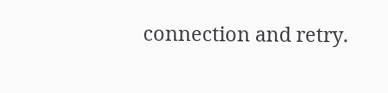connection and retry.